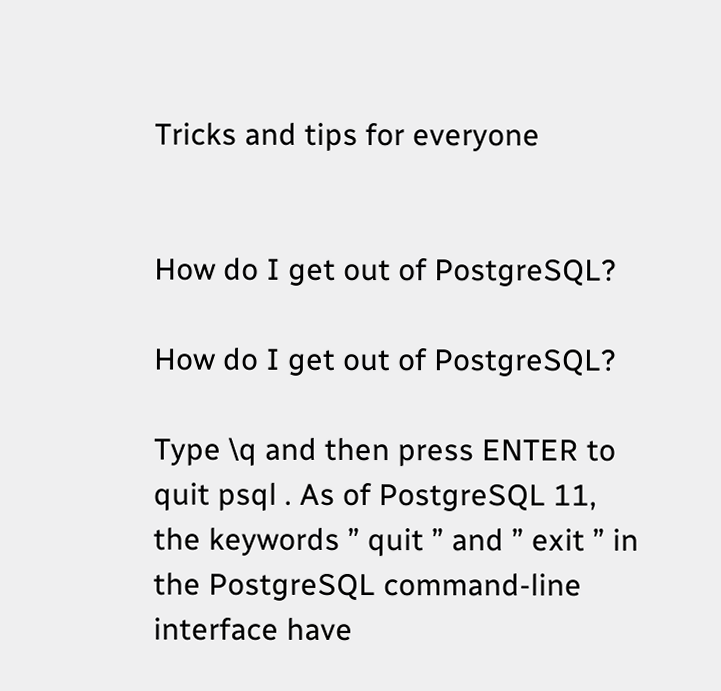Tricks and tips for everyone


How do I get out of PostgreSQL?

How do I get out of PostgreSQL?

Type \q and then press ENTER to quit psql . As of PostgreSQL 11, the keywords ” quit ” and ” exit ” in the PostgreSQL command-line interface have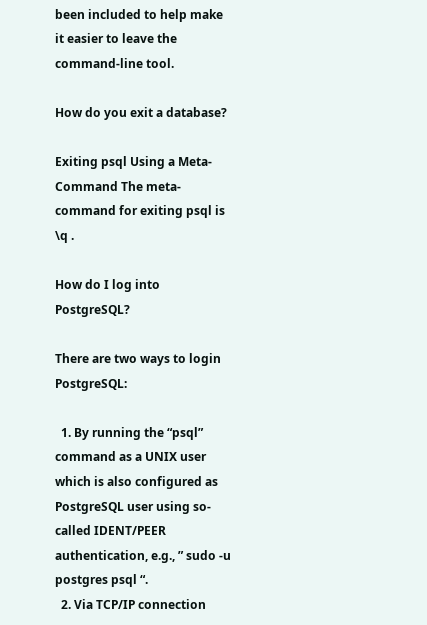been included to help make it easier to leave the command-line tool.

How do you exit a database?

Exiting psql Using a Meta-Command The meta-command for exiting psql is \q .

How do I log into PostgreSQL?

There are two ways to login PostgreSQL:

  1. By running the “psql” command as a UNIX user which is also configured as PostgreSQL user using so-called IDENT/PEER authentication, e.g., ” sudo -u postgres psql “.
  2. Via TCP/IP connection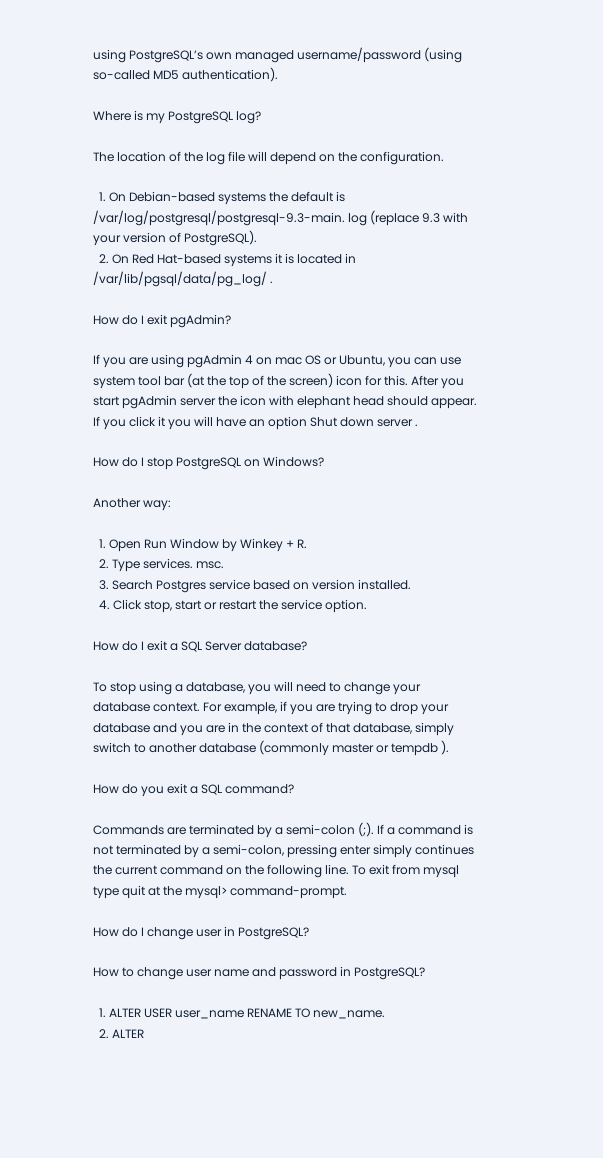using PostgreSQL’s own managed username/password (using so-called MD5 authentication).

Where is my PostgreSQL log?

The location of the log file will depend on the configuration.

  1. On Debian-based systems the default is /var/log/postgresql/postgresql-9.3-main. log (replace 9.3 with your version of PostgreSQL).
  2. On Red Hat-based systems it is located in /var/lib/pgsql/data/pg_log/ .

How do I exit pgAdmin?

If you are using pgAdmin 4 on mac OS or Ubuntu, you can use system tool bar (at the top of the screen) icon for this. After you start pgAdmin server the icon with elephant head should appear. If you click it you will have an option Shut down server .

How do I stop PostgreSQL on Windows?

Another way:

  1. Open Run Window by Winkey + R.
  2. Type services. msc.
  3. Search Postgres service based on version installed.
  4. Click stop, start or restart the service option.

How do I exit a SQL Server database?

To stop using a database, you will need to change your database context. For example, if you are trying to drop your database and you are in the context of that database, simply switch to another database (commonly master or tempdb ).

How do you exit a SQL command?

Commands are terminated by a semi-colon (;). If a command is not terminated by a semi-colon, pressing enter simply continues the current command on the following line. To exit from mysql type quit at the mysql> command-prompt.

How do I change user in PostgreSQL?

How to change user name and password in PostgreSQL?

  1. ALTER USER user_name RENAME TO new_name.
  2. ALTER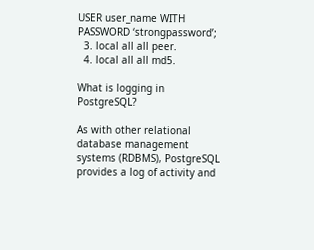USER user_name WITH PASSWORD ‘strongpassword’;
  3. local all all peer.
  4. local all all md5.

What is logging in PostgreSQL?

As with other relational database management systems (RDBMS), PostgreSQL provides a log of activity and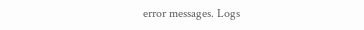error messages. Logs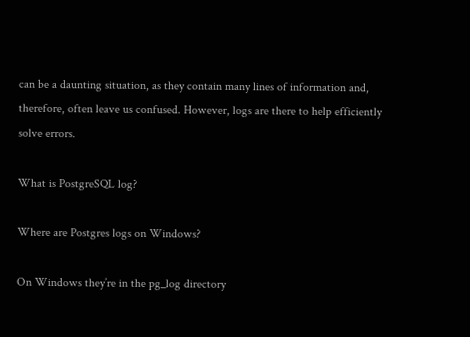can be a daunting situation, as they contain many lines of information and, therefore, often leave us confused. However, logs are there to help efficiently solve errors.

What is PostgreSQL log?

Where are Postgres logs on Windows?

On Windows they’re in the pg_log directory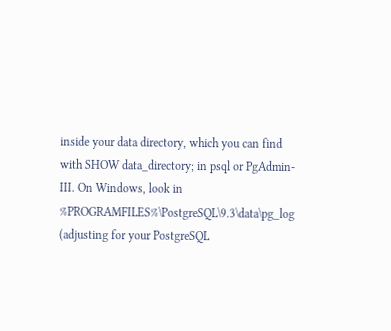inside your data directory, which you can find with SHOW data_directory; in psql or PgAdmin-III. On Windows, look in %PROGRAMFILES%\PostgreSQL\9.3\data\pg_log (adjusting for your PostgreSQL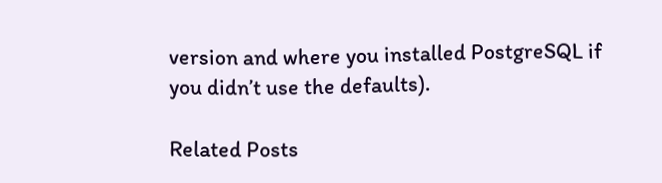version and where you installed PostgreSQL if you didn’t use the defaults).

Related Posts